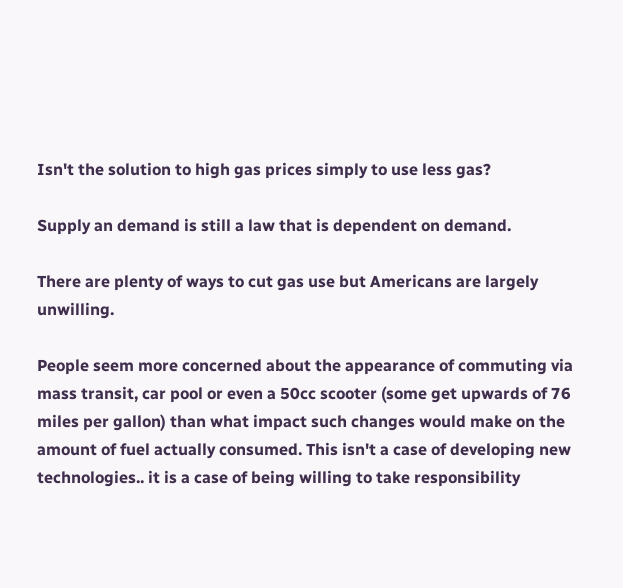Isn't the solution to high gas prices simply to use less gas?

Supply an demand is still a law that is dependent on demand.

There are plenty of ways to cut gas use but Americans are largely unwilling.

People seem more concerned about the appearance of commuting via mass transit, car pool or even a 50cc scooter (some get upwards of 76 miles per gallon) than what impact such changes would make on the amount of fuel actually consumed. This isn't a case of developing new technologies.. it is a case of being willing to take responsibility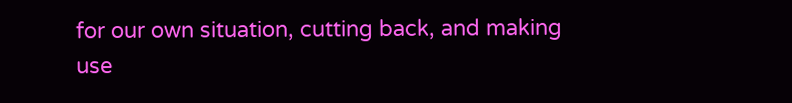for our own situation, cutting back, and making use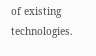of existing technologies.